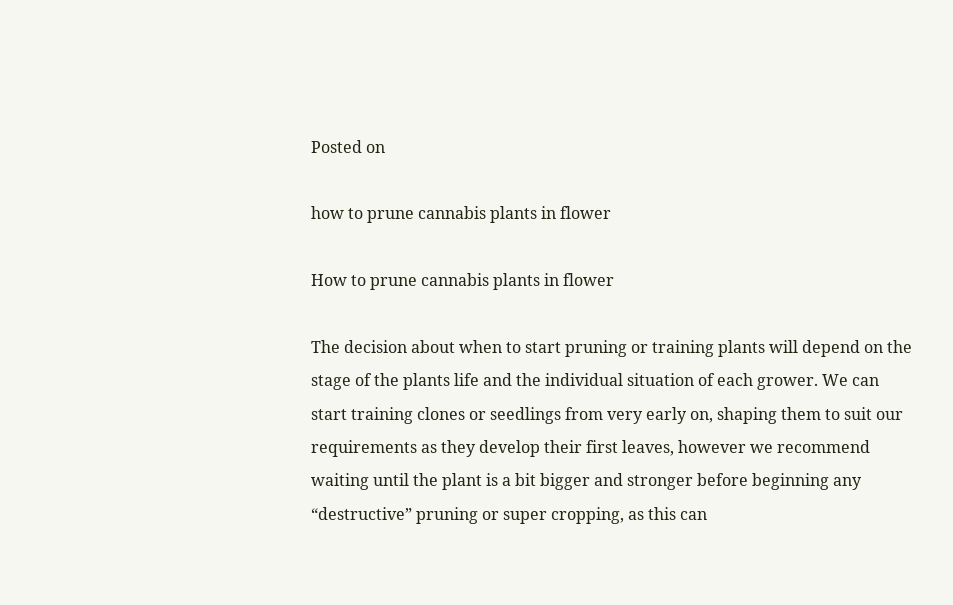Posted on

how to prune cannabis plants in flower

How to prune cannabis plants in flower

The decision about when to start pruning or training plants will depend on the stage of the plants life and the individual situation of each grower. We can start training clones or seedlings from very early on, shaping them to suit our requirements as they develop their first leaves, however we recommend waiting until the plant is a bit bigger and stronger before beginning any “destructive” pruning or super cropping, as this can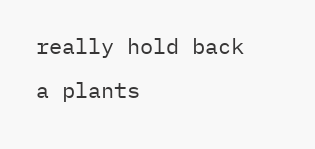really hold back a plants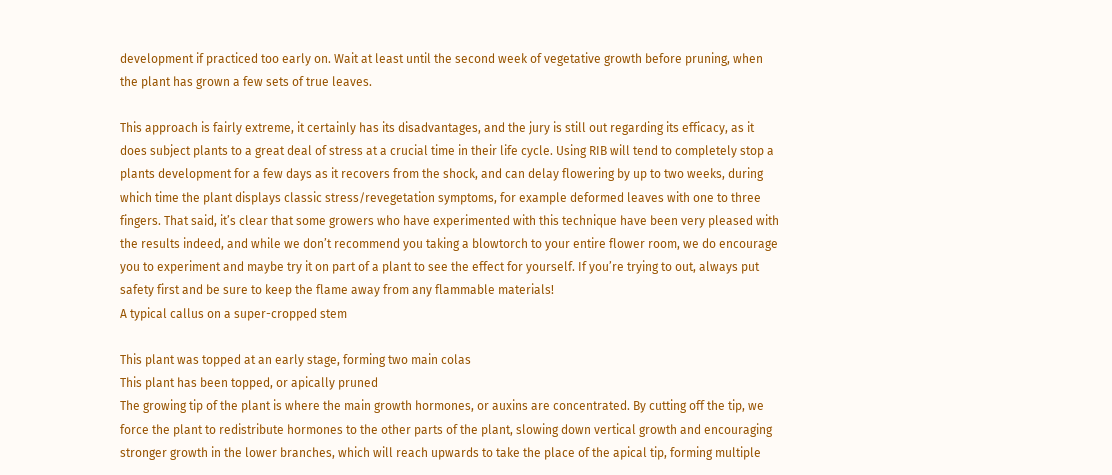development if practiced too early on. Wait at least until the second week of vegetative growth before pruning, when the plant has grown a few sets of true leaves.

This approach is fairly extreme, it certainly has its disadvantages, and the jury is still out regarding its efficacy, as it does subject plants to a great deal of stress at a crucial time in their life cycle. Using RIB will tend to completely stop a plants development for a few days as it recovers from the shock, and can delay flowering by up to two weeks, during which time the plant displays classic stress/revegetation symptoms, for example deformed leaves with one to three fingers. That said, it’s clear that some growers who have experimented with this technique have been very pleased with the results indeed, and while we don’t recommend you taking a blowtorch to your entire flower room, we do encourage you to experiment and maybe try it on part of a plant to see the effect for yourself. If you’re trying to out, always put safety first and be sure to keep the flame away from any flammable materials!
A typical callus on a super-cropped stem

This plant was topped at an early stage, forming two main colas
This plant has been topped, or apically pruned
The growing tip of the plant is where the main growth hormones, or auxins are concentrated. By cutting off the tip, we force the plant to redistribute hormones to the other parts of the plant, slowing down vertical growth and encouraging stronger growth in the lower branches, which will reach upwards to take the place of the apical tip, forming multiple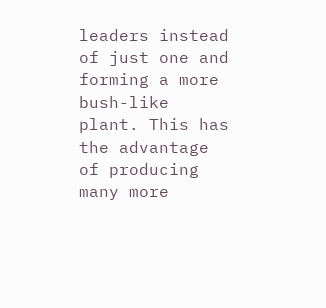leaders instead of just one and forming a more bush-like plant. This has the advantage of producing many more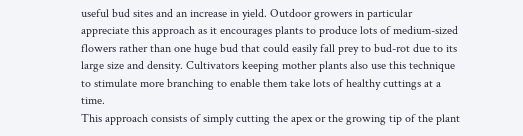useful bud sites and an increase in yield. Outdoor growers in particular appreciate this approach as it encourages plants to produce lots of medium-sized flowers rather than one huge bud that could easily fall prey to bud-rot due to its large size and density. Cultivators keeping mother plants also use this technique to stimulate more branching to enable them take lots of healthy cuttings at a time.
This approach consists of simply cutting the apex or the growing tip of the plant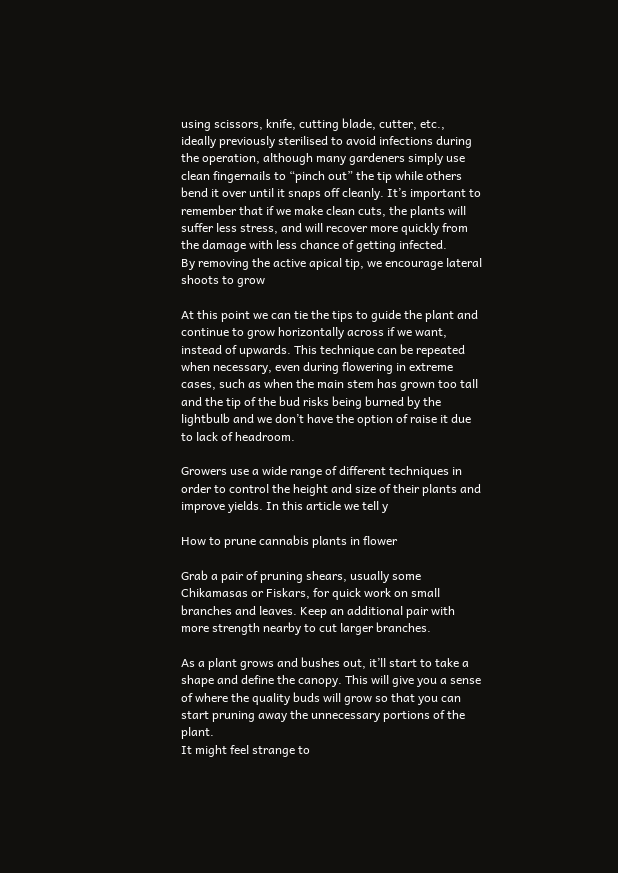using scissors, knife, cutting blade, cutter, etc., ideally previously sterilised to avoid infections during the operation, although many gardeners simply use clean fingernails to “pinch out” the tip while others bend it over until it snaps off cleanly. It’s important to remember that if we make clean cuts, the plants will suffer less stress, and will recover more quickly from the damage with less chance of getting infected.
By removing the active apical tip, we encourage lateral shoots to grow

At this point we can tie the tips to guide the plant and continue to grow horizontally across if we want, instead of upwards. This technique can be repeated when necessary, even during flowering in extreme cases, such as when the main stem has grown too tall and the tip of the bud risks being burned by the lightbulb and we don’t have the option of raise it due to lack of headroom.

Growers use a wide range of different techniques in order to control the height and size of their plants and improve yields. In this article we tell y

How to prune cannabis plants in flower

Grab a pair of pruning shears, usually some Chikamasas or Fiskars, for quick work on small branches and leaves. Keep an additional pair with more strength nearby to cut larger branches.

As a plant grows and bushes out, it’ll start to take a shape and define the canopy. This will give you a sense of where the quality buds will grow so that you can start pruning away the unnecessary portions of the plant.
It might feel strange to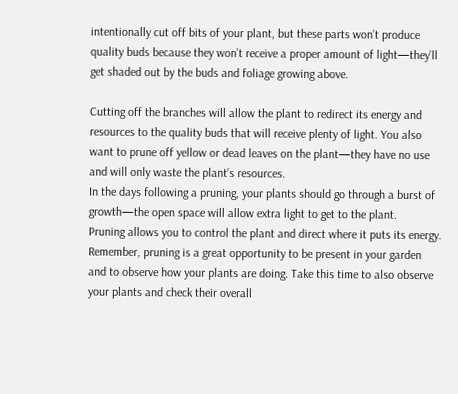intentionally cut off bits of your plant, but these parts won’t produce quality buds because they won’t receive a proper amount of light—they’ll get shaded out by the buds and foliage growing above.

Cutting off the branches will allow the plant to redirect its energy and resources to the quality buds that will receive plenty of light. You also want to prune off yellow or dead leaves on the plant—they have no use and will only waste the plant’s resources.
In the days following a pruning, your plants should go through a burst of growth—the open space will allow extra light to get to the plant.
Pruning allows you to control the plant and direct where it puts its energy. Remember, pruning is a great opportunity to be present in your garden and to observe how your plants are doing. Take this time to also observe your plants and check their overall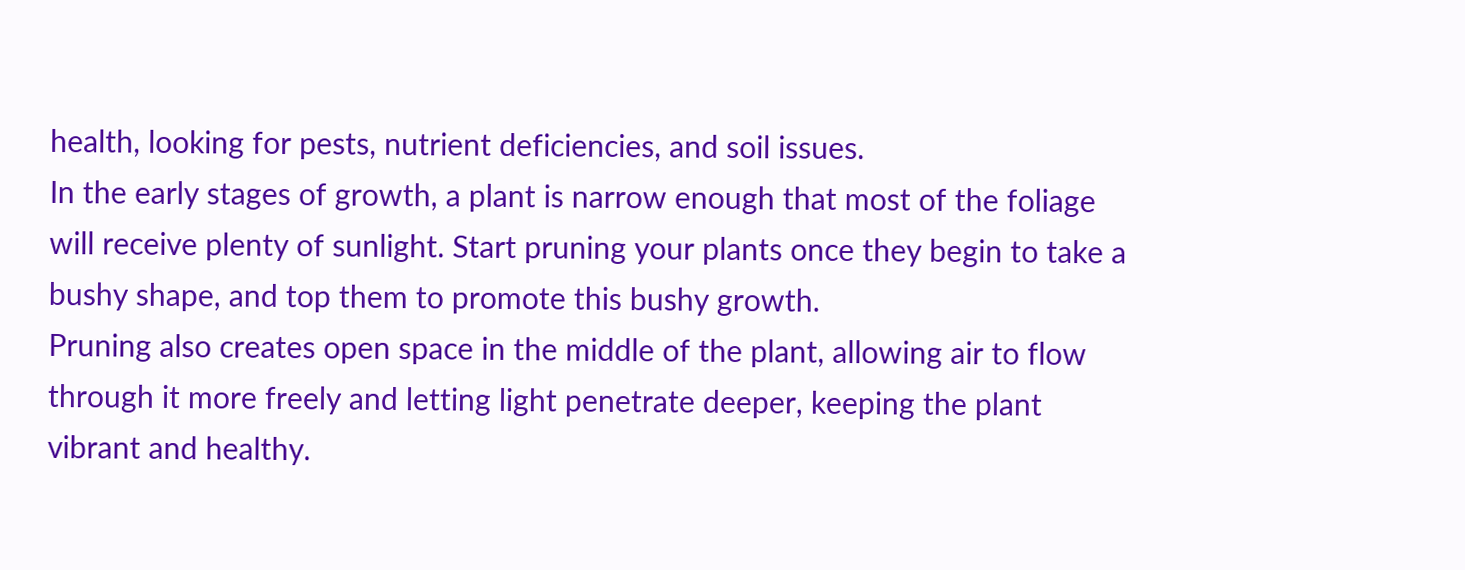health, looking for pests, nutrient deficiencies, and soil issues.
In the early stages of growth, a plant is narrow enough that most of the foliage will receive plenty of sunlight. Start pruning your plants once they begin to take a bushy shape, and top them to promote this bushy growth.
Pruning also creates open space in the middle of the plant, allowing air to flow through it more freely and letting light penetrate deeper, keeping the plant vibrant and healthy.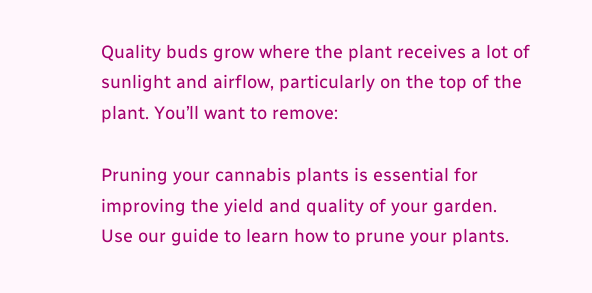Quality buds grow where the plant receives a lot of sunlight and airflow, particularly on the top of the plant. You’ll want to remove:

Pruning your cannabis plants is essential for improving the yield and quality of your garden. Use our guide to learn how to prune your plants.